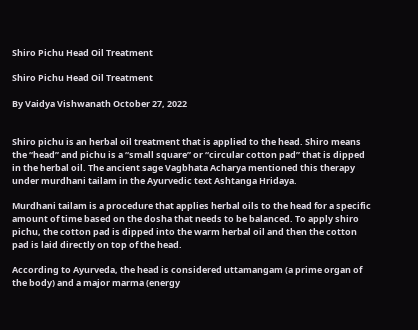Shiro Pichu Head Oil Treatment

Shiro Pichu Head Oil Treatment

By Vaidya Vishwanath October 27, 2022


Shiro pichu is an herbal oil treatment that is applied to the head. Shiro means the “head” and pichu is a “small square” or “circular cotton pad” that is dipped in the herbal oil. The ancient sage Vagbhata Acharya mentioned this therapy under murdhani tailam in the Ayurvedic text Ashtanga Hridaya.

Murdhani tailam is a procedure that applies herbal oils to the head for a specific amount of time based on the dosha that needs to be balanced. To apply shiro pichu, the cotton pad is dipped into the warm herbal oil and then the cotton pad is laid directly on top of the head.

According to Ayurveda, the head is considered uttamangam (a prime organ of the body) and a major marma (energy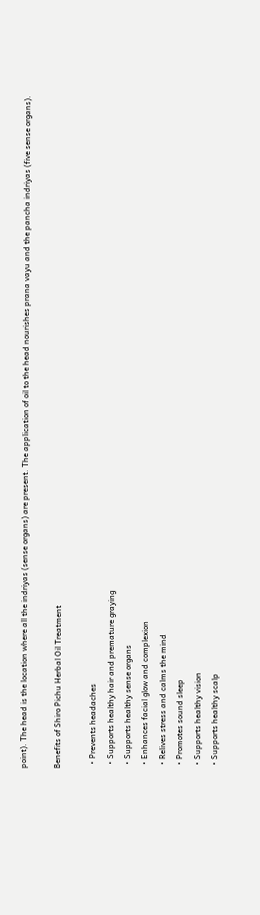point). The head is the location where all the indriyas (sense organs) are present. The application of oil to the head nourishes prana vayu and the pancha indriyas (five sense organs).

Benefits of Shiro Pichu Herbal Oil Treatment

  • Prevents headaches
  • Supports healthy hair and premature graying
  • Supports healthy sense organs
  • Enhances facial glow and complexion
  • Relives stress and calms the mind
  • Promotes sound sleep
  • Supports healthy vision
  • Supports healthy scalp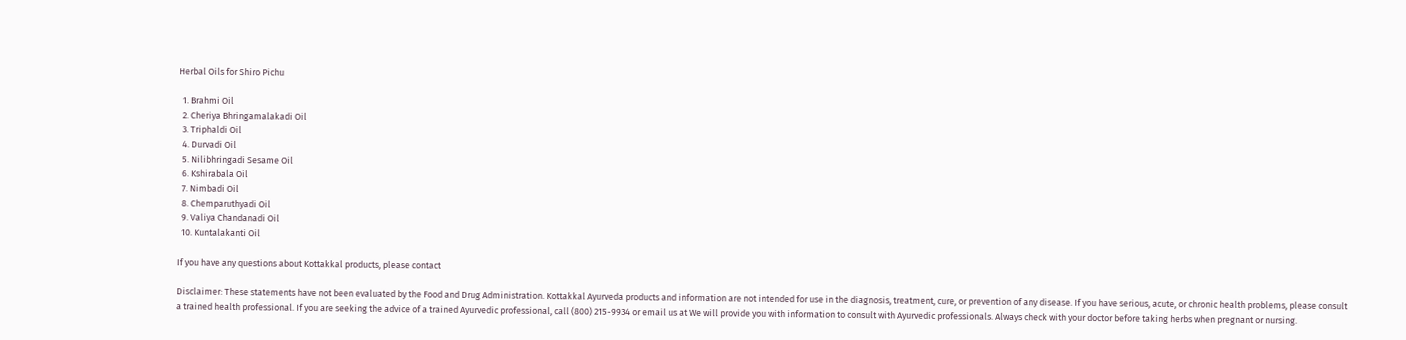Herbal Oils for Shiro Pichu

  1. Brahmi Oil
  2. Cheriya Bhringamalakadi Oil
  3. Triphaldi Oil
  4. Durvadi Oil
  5. Nilibhringadi Sesame Oil
  6. Kshirabala Oil
  7. Nimbadi Oil
  8. Chemparuthyadi Oil
  9. Valiya Chandanadi Oil
  10. Kuntalakanti Oil

If you have any questions about Kottakkal products, please contact

Disclaimer: These statements have not been evaluated by the Food and Drug Administration. Kottakkal Ayurveda products and information are not intended for use in the diagnosis, treatment, cure, or prevention of any disease. If you have serious, acute, or chronic health problems, please consult a trained health professional. If you are seeking the advice of a trained Ayurvedic professional, call (800) 215-9934 or email us at We will provide you with information to consult with Ayurvedic professionals. Always check with your doctor before taking herbs when pregnant or nursing.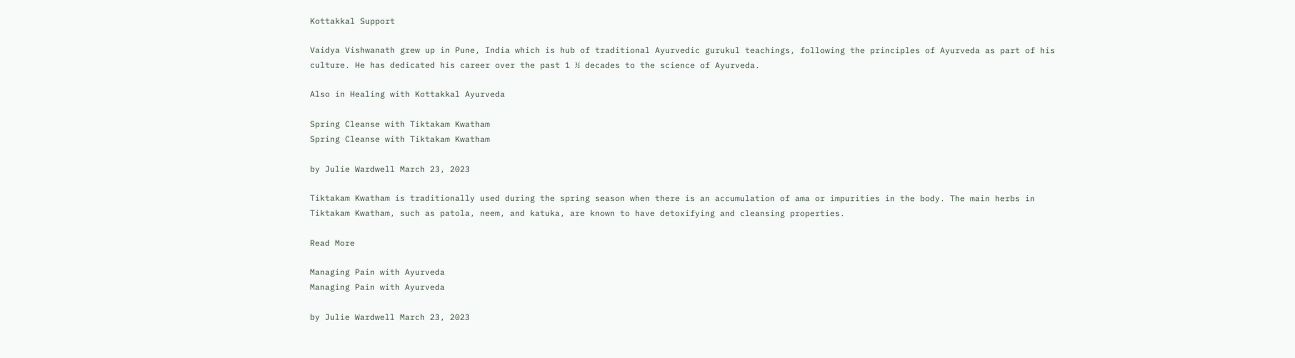Kottakkal Support

Vaidya Vishwanath grew up in Pune, India which is hub of traditional Ayurvedic gurukul teachings, following the principles of Ayurveda as part of his culture. He has dedicated his career over the past 1 ½ decades to the science of Ayurveda.

Also in Healing with Kottakkal Ayurveda

Spring Cleanse with Tiktakam Kwatham
Spring Cleanse with Tiktakam Kwatham

by Julie Wardwell March 23, 2023

Tiktakam Kwatham is traditionally used during the spring season when there is an accumulation of ama or impurities in the body. The main herbs in Tiktakam Kwatham, such as patola, neem, and katuka, are known to have detoxifying and cleansing properties.

Read More

Managing Pain with Ayurveda
Managing Pain with Ayurveda

by Julie Wardwell March 23, 2023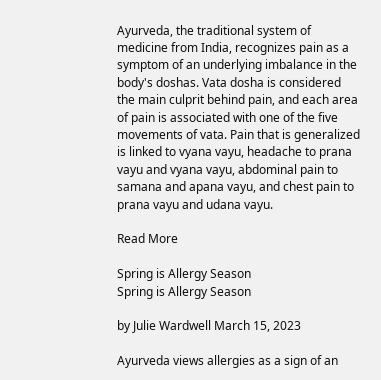Ayurveda, the traditional system of medicine from India, recognizes pain as a symptom of an underlying imbalance in the body's doshas. Vata dosha is considered the main culprit behind pain, and each area of pain is associated with one of the five movements of vata. Pain that is generalized is linked to vyana vayu, headache to prana vayu and vyana vayu, abdominal pain to samana and apana vayu, and chest pain to prana vayu and udana vayu.

Read More

Spring is Allergy Season
Spring is Allergy Season

by Julie Wardwell March 15, 2023

Ayurveda views allergies as a sign of an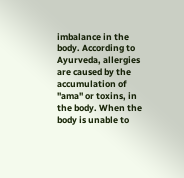imbalance in the body. According to Ayurveda, allergies are caused by the accumulation of "ama" or toxins, in the body. When the body is unable to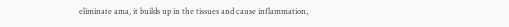eliminate ama, it builds up in the tissues and cause inflammation,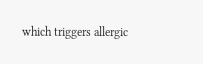which triggers allergic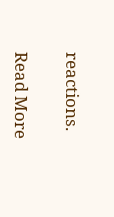reactions.

Read More